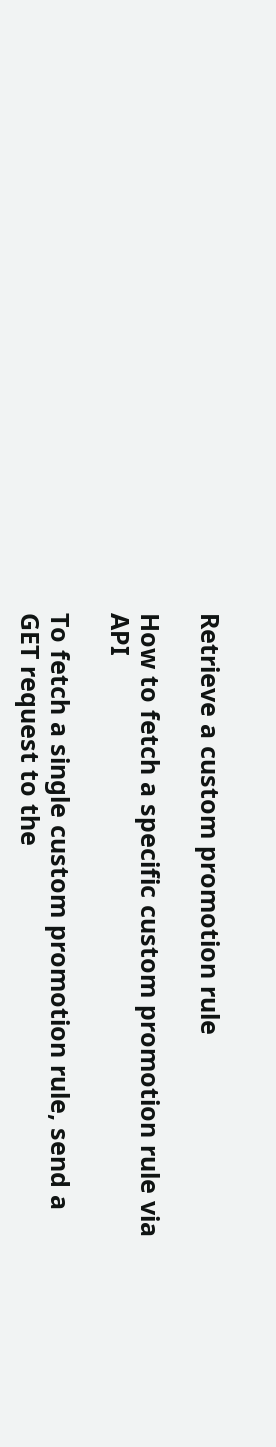Retrieve a custom promotion rule

How to fetch a specific custom promotion rule via API

To fetch a single custom promotion rule, send a GET request to the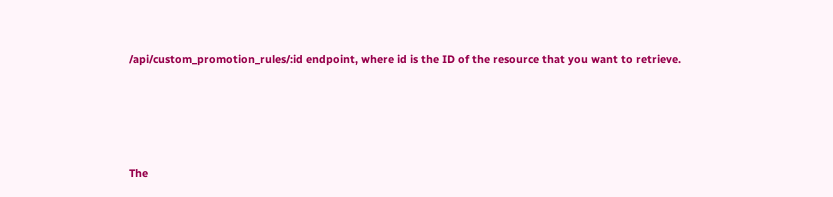/api/custom_promotion_rules/:id endpoint, where id is the ID of the resource that you want to retrieve.




The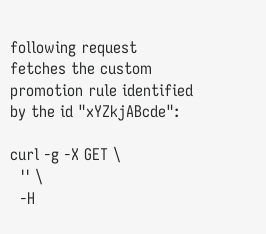following request fetches the custom promotion rule identified by the id "xYZkjABcde":

curl -g -X GET \
  '' \
  -H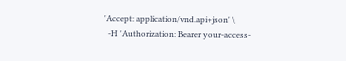'Accept: application/vnd.api+json' \
  -H 'Authorization: Bearer your-access-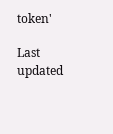token'

Last updated